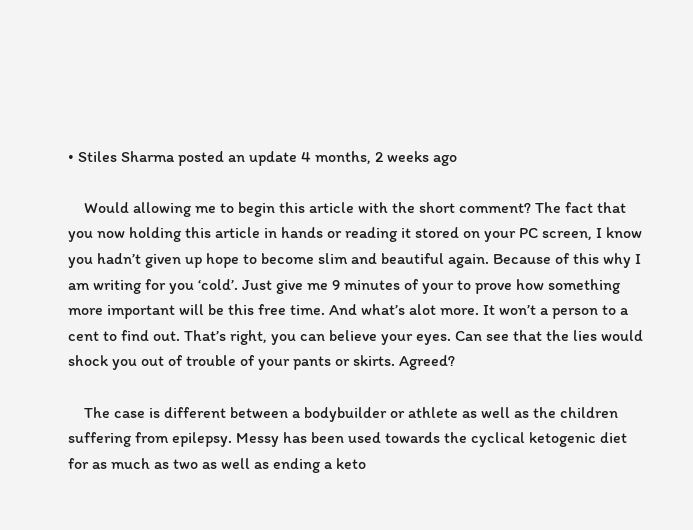• Stiles Sharma posted an update 4 months, 2 weeks ago

    Would allowing me to begin this article with the short comment? The fact that you now holding this article in hands or reading it stored on your PC screen, I know you hadn’t given up hope to become slim and beautiful again. Because of this why I am writing for you ‘cold’. Just give me 9 minutes of your to prove how something more important will be this free time. And what’s alot more. It won’t a person to a cent to find out. That’s right, you can believe your eyes. Can see that the lies would shock you out of trouble of your pants or skirts. Agreed?

    The case is different between a bodybuilder or athlete as well as the children suffering from epilepsy. Messy has been used towards the cyclical ketogenic diet for as much as two as well as ending a keto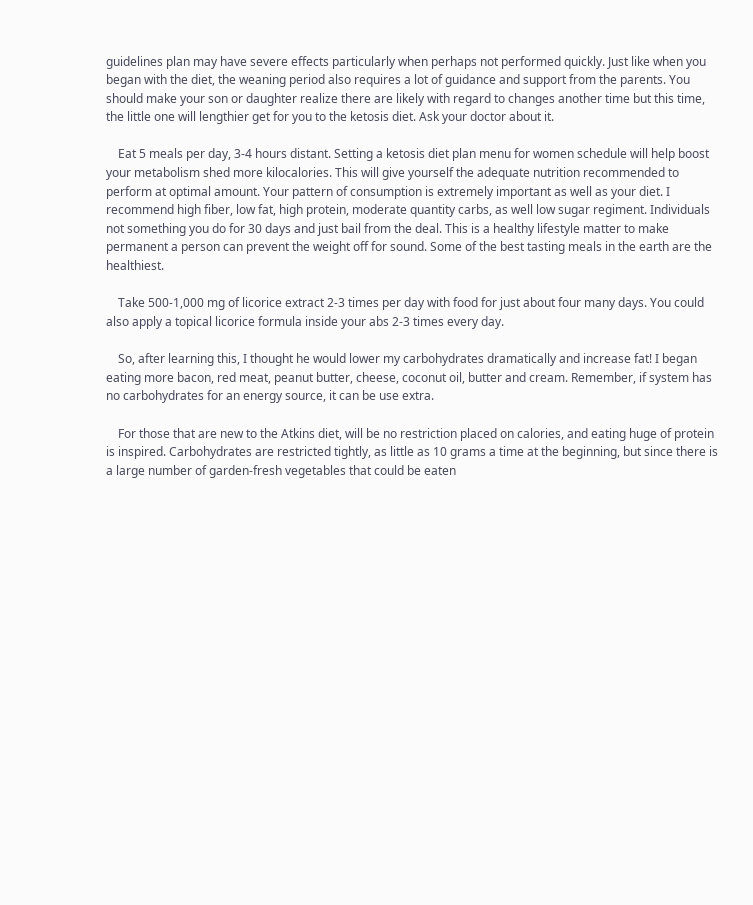guidelines plan may have severe effects particularly when perhaps not performed quickly. Just like when you began with the diet, the weaning period also requires a lot of guidance and support from the parents. You should make your son or daughter realize there are likely with regard to changes another time but this time, the little one will lengthier get for you to the ketosis diet. Ask your doctor about it.

    Eat 5 meals per day, 3-4 hours distant. Setting a ketosis diet plan menu for women schedule will help boost your metabolism shed more kilocalories. This will give yourself the adequate nutrition recommended to perform at optimal amount. Your pattern of consumption is extremely important as well as your diet. I recommend high fiber, low fat, high protein, moderate quantity carbs, as well low sugar regiment. Individuals not something you do for 30 days and just bail from the deal. This is a healthy lifestyle matter to make permanent a person can prevent the weight off for sound. Some of the best tasting meals in the earth are the healthiest.

    Take 500-1,000 mg of licorice extract 2-3 times per day with food for just about four many days. You could also apply a topical licorice formula inside your abs 2-3 times every day.

    So, after learning this, I thought he would lower my carbohydrates dramatically and increase fat! I began eating more bacon, red meat, peanut butter, cheese, coconut oil, butter and cream. Remember, if system has no carbohydrates for an energy source, it can be use extra.

    For those that are new to the Atkins diet, will be no restriction placed on calories, and eating huge of protein is inspired. Carbohydrates are restricted tightly, as little as 10 grams a time at the beginning, but since there is a large number of garden-fresh vegetables that could be eaten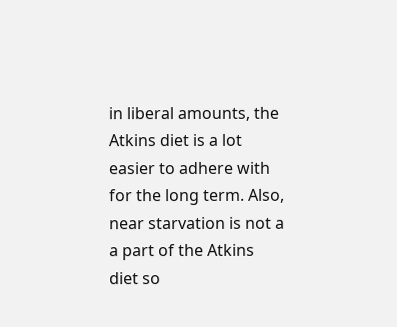in liberal amounts, the Atkins diet is a lot easier to adhere with for the long term. Also, near starvation is not a a part of the Atkins diet so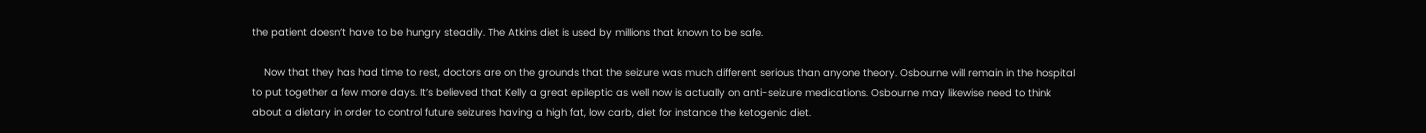the patient doesn’t have to be hungry steadily. The Atkins diet is used by millions that known to be safe.

    Now that they has had time to rest, doctors are on the grounds that the seizure was much different serious than anyone theory. Osbourne will remain in the hospital to put together a few more days. It’s believed that Kelly a great epileptic as well now is actually on anti-seizure medications. Osbourne may likewise need to think about a dietary in order to control future seizures having a high fat, low carb, diet for instance the ketogenic diet.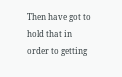Then have got to hold that in order to getting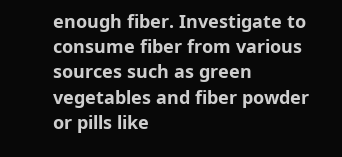enough fiber. Investigate to consume fiber from various sources such as green vegetables and fiber powder or pills like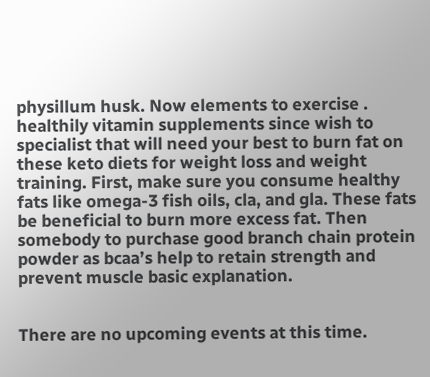physillum husk. Now elements to exercise . healthily vitamin supplements since wish to specialist that will need your best to burn fat on these keto diets for weight loss and weight training. First, make sure you consume healthy fats like omega-3 fish oils, cla, and gla. These fats be beneficial to burn more excess fat. Then somebody to purchase good branch chain protein powder as bcaa’s help to retain strength and prevent muscle basic explanation.


There are no upcoming events at this time.